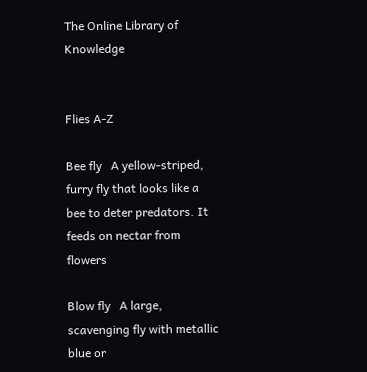The Online Library of Knowledge


Flies A-Z

Bee fly   A yellow-striped, furry fly that looks like a bee to deter predators. It feeds on nectar from flowers

Blow fly   A large, scavenging fly with metallic blue or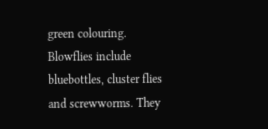green colouring. Blowflies include bluebottles, cluster flies and screwworms. They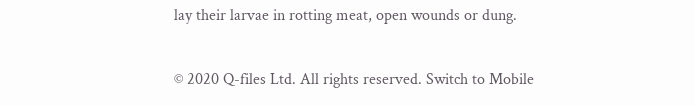lay their larvae in rotting meat, open wounds or dung.

© 2020 Q-files Ltd. All rights reserved. Switch to Mobile